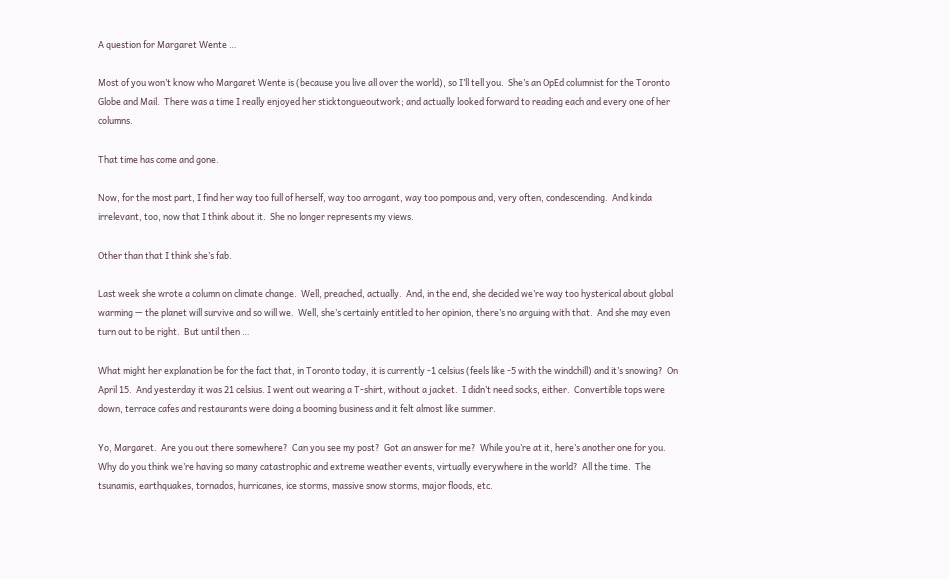A question for Margaret Wente …

Most of you won’t know who Margaret Wente is (because you live all over the world), so I’ll tell you.  She’s an OpEd columnist for the Toronto Globe and Mail.  There was a time I really enjoyed her sticktongueoutwork; and actually looked forward to reading each and every one of her columns.

That time has come and gone.

Now, for the most part, I find her way too full of herself, way too arrogant, way too pompous and, very often, condescending.  And kinda irrelevant, too, now that I think about it.  She no longer represents my views.

Other than that I think she’s fab.

Last week she wrote a column on climate change.  Well, preached, actually.  And, in the end, she decided we’re way too hysterical about global warming — the planet will survive and so will we.  Well, she’s certainly entitled to her opinion, there’s no arguing with that.  And she may even turn out to be right.  But until then …

What might her explanation be for the fact that, in Toronto today, it is currently -1 celsius (feels like -5 with the windchill) and it’s snowing?  On April 15.  And yesterday it was 21 celsius. I went out wearing a T-shirt, without a jacket.  I didn’t need socks, either.  Convertible tops were down, terrace cafes and restaurants were doing a booming business and it felt almost like summer.

Yo, Margaret.  Are you out there somewhere?  Can you see my post?  Got an answer for me?  While you’re at it, here’s another one for you.  Why do you think we’re having so many catastrophic and extreme weather events, virtually everywhere in the world?  All the time.  The tsunamis, earthquakes, tornados, hurricanes, ice storms, massive snow storms, major floods, etc.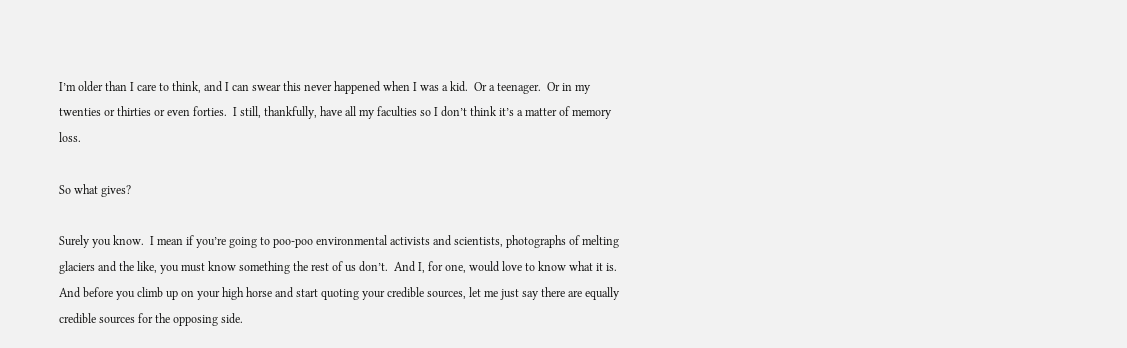I’m older than I care to think, and I can swear this never happened when I was a kid.  Or a teenager.  Or in my twenties or thirties or even forties.  I still, thankfully, have all my faculties so I don’t think it’s a matter of memory loss.

So what gives?

Surely you know.  I mean if you’re going to poo-poo environmental activists and scientists, photographs of melting glaciers and the like, you must know something the rest of us don’t.  And I, for one, would love to know what it is.  And before you climb up on your high horse and start quoting your credible sources, let me just say there are equally credible sources for the opposing side.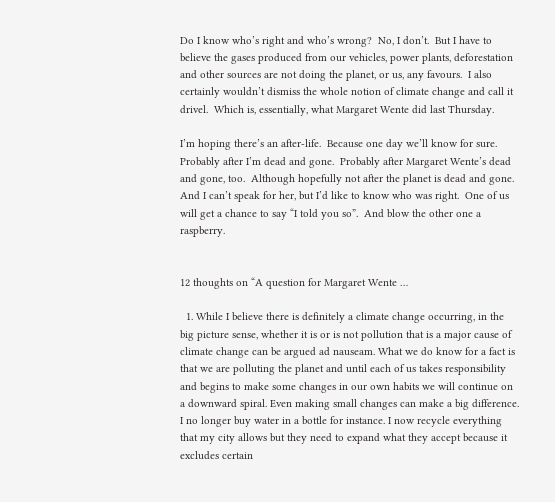Do I know who’s right and who’s wrong?  No, I don’t.  But I have to believe the gases produced from our vehicles, power plants, deforestation and other sources are not doing the planet, or us, any favours.  I also certainly wouldn’t dismiss the whole notion of climate change and call it drivel.  Which is, essentially, what Margaret Wente did last Thursday.

I’m hoping there’s an after-life.  Because one day we’ll know for sure.  Probably after I’m dead and gone.  Probably after Margaret Wente’s dead and gone, too.  Although hopefully not after the planet is dead and gone.  And I can’t speak for her, but I’d like to know who was right.  One of us will get a chance to say “I told you so”.  And blow the other one a raspberry.


12 thoughts on “A question for Margaret Wente …

  1. While I believe there is definitely a climate change occurring, in the big picture sense, whether it is or is not pollution that is a major cause of climate change can be argued ad nauseam. What we do know for a fact is that we are polluting the planet and until each of us takes responsibility and begins to make some changes in our own habits we will continue on a downward spiral. Even making small changes can make a big difference. I no longer buy water in a bottle for instance. I now recycle everything that my city allows but they need to expand what they accept because it excludes certain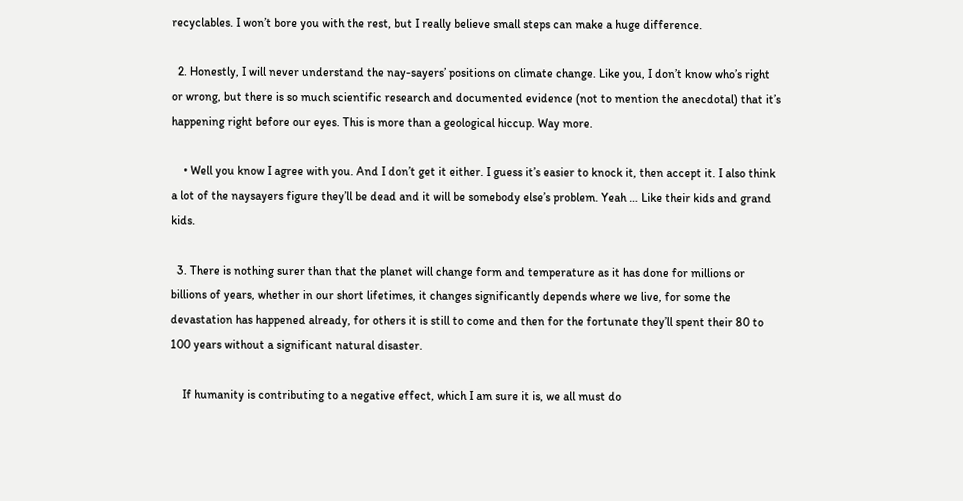recyclables. I won’t bore you with the rest, but I really believe small steps can make a huge difference.

  2. Honestly, I will never understand the nay-sayers’ positions on climate change. Like you, I don’t know who’s right or wrong, but there is so much scientific research and documented evidence (not to mention the anecdotal) that it’s happening right before our eyes. This is more than a geological hiccup. Way more.

    • Well you know I agree with you. And I don’t get it either. I guess it’s easier to knock it, then accept it. I also think a lot of the naysayers figure they’ll be dead and it will be somebody else’s problem. Yeah … Like their kids and grand kids.

  3. There is nothing surer than that the planet will change form and temperature as it has done for millions or billions of years, whether in our short lifetimes, it changes significantly depends where we live, for some the devastation has happened already, for others it is still to come and then for the fortunate they’ll spent their 80 to 100 years without a significant natural disaster.

    If humanity is contributing to a negative effect, which I am sure it is, we all must do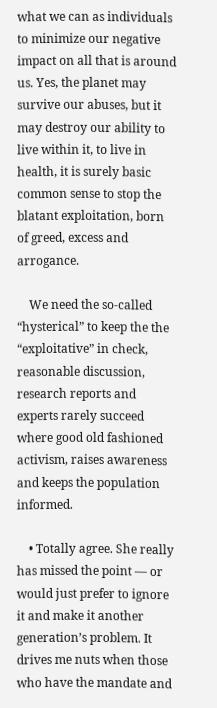what we can as individuals to minimize our negative impact on all that is around us. Yes, the planet may survive our abuses, but it may destroy our ability to live within it, to live in health, it is surely basic common sense to stop the blatant exploitation, born of greed, excess and arrogance.

    We need the so-called “hysterical” to keep the the “exploitative” in check, reasonable discussion, research reports and experts rarely succeed where good old fashioned activism, raises awareness and keeps the population informed.

    • Totally agree. She really has missed the point — or would just prefer to ignore it and make it another generation’s problem. It drives me nuts when those who have the mandate and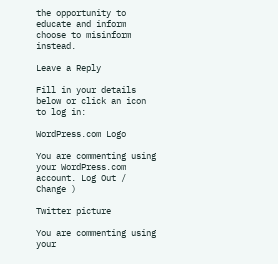the opportunity to educate and inform choose to misinform instead.

Leave a Reply

Fill in your details below or click an icon to log in:

WordPress.com Logo

You are commenting using your WordPress.com account. Log Out /  Change )

Twitter picture

You are commenting using your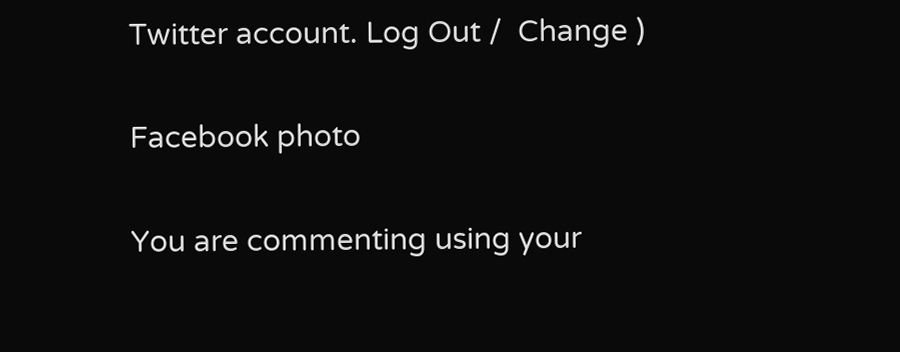Twitter account. Log Out /  Change )

Facebook photo

You are commenting using your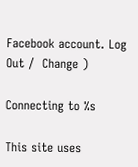Facebook account. Log Out /  Change )

Connecting to %s

This site uses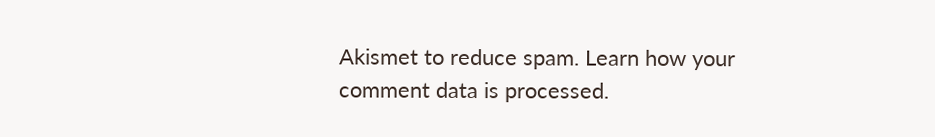Akismet to reduce spam. Learn how your comment data is processed.